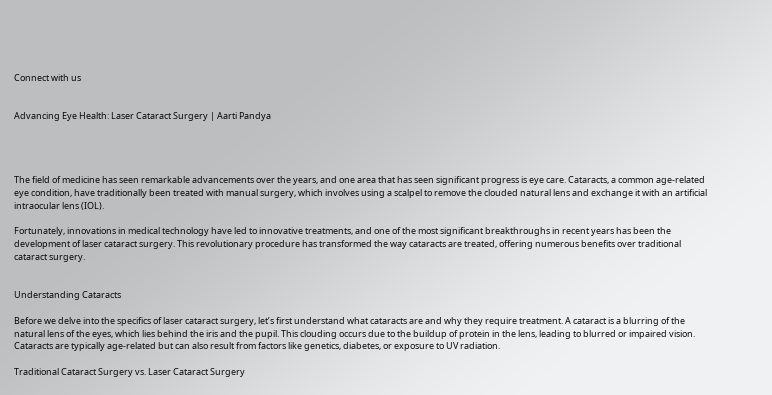Connect with us


Advancing Eye Health: Laser Cataract Surgery | Aarti Pandya




The field of medicine has seen remarkable advancements over the years, and one area that has seen significant progress is eye care. Cataracts, a common age-related eye condition, have traditionally been treated with manual surgery, which involves using a scalpel to remove the clouded natural lens and exchange it with an artificial intraocular lens (IOL).

Fortunately, innovations in medical technology have led to innovative treatments, and one of the most significant breakthroughs in recent years has been the development of laser cataract surgery. This revolutionary procedure has transformed the way cataracts are treated, offering numerous benefits over traditional cataract surgery.


Understanding Cataracts

Before we delve into the specifics of laser cataract surgery, let’s first understand what cataracts are and why they require treatment. A cataract is a blurring of the natural lens of the eyes, which lies behind the iris and the pupil. This clouding occurs due to the buildup of protein in the lens, leading to blurred or impaired vision. Cataracts are typically age-related but can also result from factors like genetics, diabetes, or exposure to UV radiation.

Traditional Cataract Surgery vs. Laser Cataract Surgery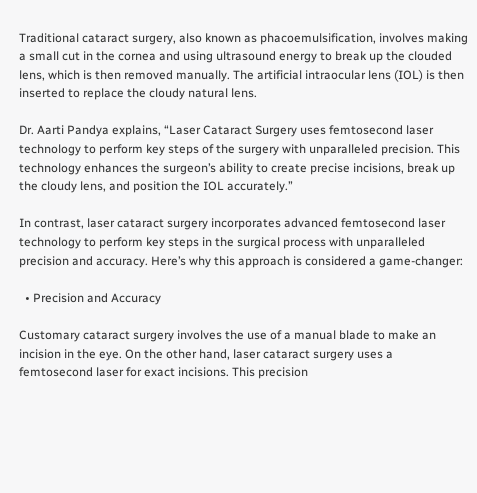Traditional cataract surgery, also known as phacoemulsification, involves making a small cut in the cornea and using ultrasound energy to break up the clouded lens, which is then removed manually. The artificial intraocular lens (IOL) is then inserted to replace the cloudy natural lens.

Dr. Aarti Pandya explains, “Laser Cataract Surgery uses femtosecond laser technology to perform key steps of the surgery with unparalleled precision. This technology enhances the surgeon’s ability to create precise incisions, break up the cloudy lens, and position the IOL accurately.”

In contrast, laser cataract surgery incorporates advanced femtosecond laser technology to perform key steps in the surgical process with unparalleled precision and accuracy. Here’s why this approach is considered a game-changer:

  • Precision and Accuracy

Customary cataract surgery involves the use of a manual blade to make an incision in the eye. On the other hand, laser cataract surgery uses a femtosecond laser for exact incisions. This precision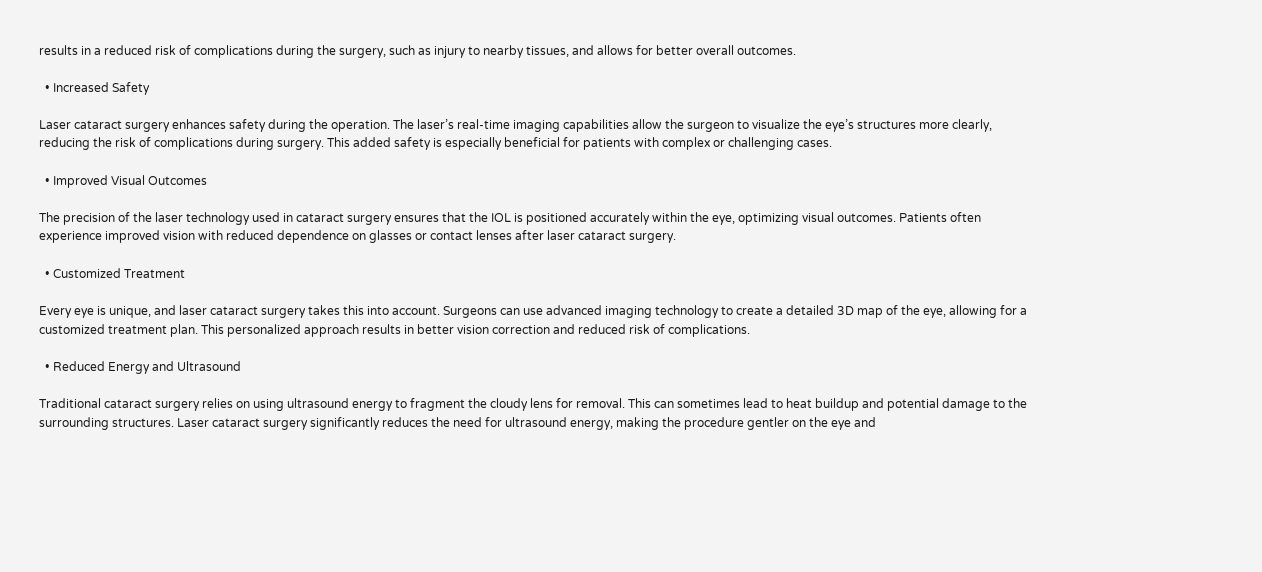results in a reduced risk of complications during the surgery, such as injury to nearby tissues, and allows for better overall outcomes.

  • Increased Safety

Laser cataract surgery enhances safety during the operation. The laser’s real-time imaging capabilities allow the surgeon to visualize the eye’s structures more clearly, reducing the risk of complications during surgery. This added safety is especially beneficial for patients with complex or challenging cases.

  • Improved Visual Outcomes

The precision of the laser technology used in cataract surgery ensures that the IOL is positioned accurately within the eye, optimizing visual outcomes. Patients often experience improved vision with reduced dependence on glasses or contact lenses after laser cataract surgery.

  • Customized Treatment

Every eye is unique, and laser cataract surgery takes this into account. Surgeons can use advanced imaging technology to create a detailed 3D map of the eye, allowing for a customized treatment plan. This personalized approach results in better vision correction and reduced risk of complications.

  • Reduced Energy and Ultrasound

Traditional cataract surgery relies on using ultrasound energy to fragment the cloudy lens for removal. This can sometimes lead to heat buildup and potential damage to the surrounding structures. Laser cataract surgery significantly reduces the need for ultrasound energy, making the procedure gentler on the eye and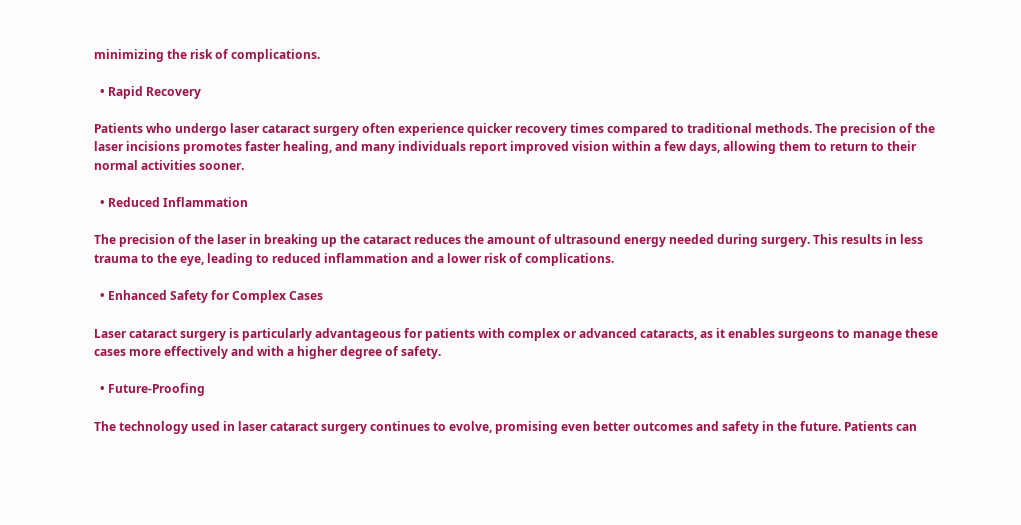minimizing the risk of complications.

  • Rapid Recovery

Patients who undergo laser cataract surgery often experience quicker recovery times compared to traditional methods. The precision of the laser incisions promotes faster healing, and many individuals report improved vision within a few days, allowing them to return to their normal activities sooner.

  • Reduced Inflammation

The precision of the laser in breaking up the cataract reduces the amount of ultrasound energy needed during surgery. This results in less trauma to the eye, leading to reduced inflammation and a lower risk of complications.

  • Enhanced Safety for Complex Cases

Laser cataract surgery is particularly advantageous for patients with complex or advanced cataracts, as it enables surgeons to manage these cases more effectively and with a higher degree of safety.

  • Future-Proofing

The technology used in laser cataract surgery continues to evolve, promising even better outcomes and safety in the future. Patients can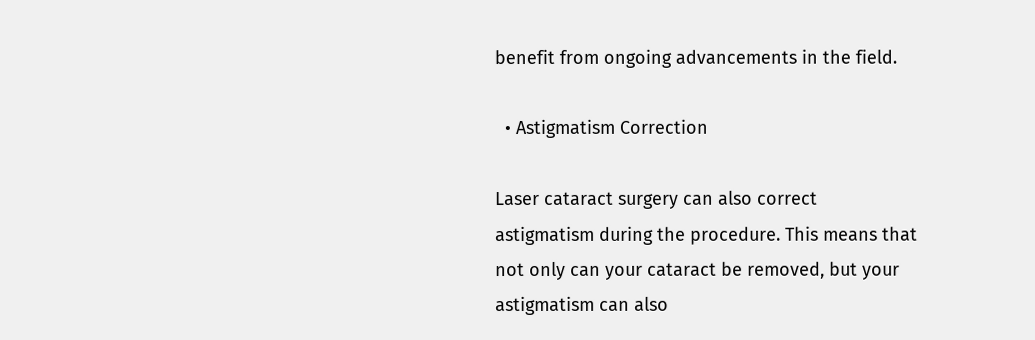benefit from ongoing advancements in the field.

  • Astigmatism Correction

Laser cataract surgery can also correct astigmatism during the procedure. This means that not only can your cataract be removed, but your astigmatism can also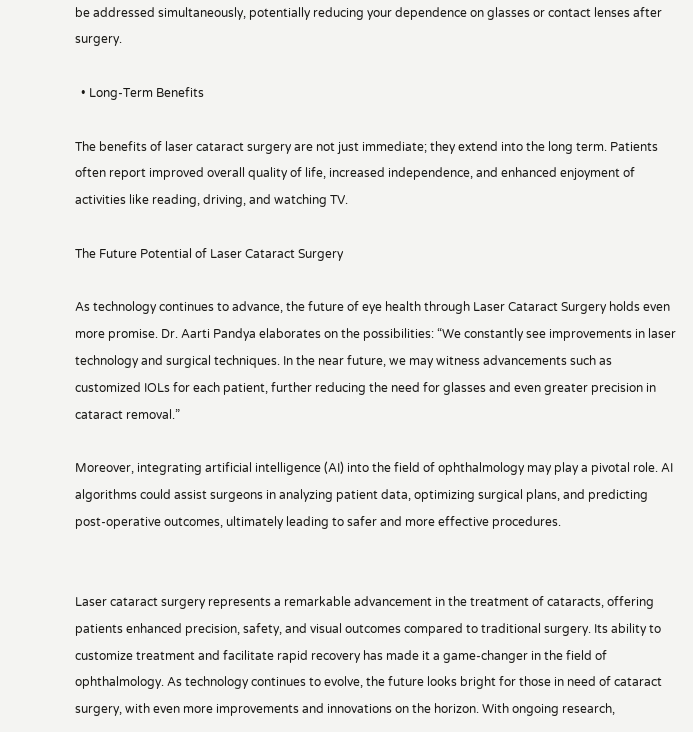be addressed simultaneously, potentially reducing your dependence on glasses or contact lenses after surgery.

  • Long-Term Benefits

The benefits of laser cataract surgery are not just immediate; they extend into the long term. Patients often report improved overall quality of life, increased independence, and enhanced enjoyment of activities like reading, driving, and watching TV.

The Future Potential of Laser Cataract Surgery

As technology continues to advance, the future of eye health through Laser Cataract Surgery holds even more promise. Dr. Aarti Pandya elaborates on the possibilities: “We constantly see improvements in laser technology and surgical techniques. In the near future, we may witness advancements such as customized IOLs for each patient, further reducing the need for glasses and even greater precision in cataract removal.”

Moreover, integrating artificial intelligence (AI) into the field of ophthalmology may play a pivotal role. AI algorithms could assist surgeons in analyzing patient data, optimizing surgical plans, and predicting post-operative outcomes, ultimately leading to safer and more effective procedures.


Laser cataract surgery represents a remarkable advancement in the treatment of cataracts, offering patients enhanced precision, safety, and visual outcomes compared to traditional surgery. Its ability to customize treatment and facilitate rapid recovery has made it a game-changer in the field of ophthalmology. As technology continues to evolve, the future looks bright for those in need of cataract surgery, with even more improvements and innovations on the horizon. With ongoing research,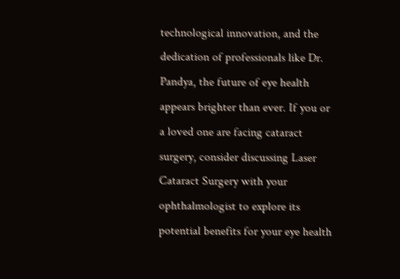technological innovation, and the dedication of professionals like Dr. Pandya, the future of eye health appears brighter than ever. If you or a loved one are facing cataract surgery, consider discussing Laser Cataract Surgery with your ophthalmologist to explore its potential benefits for your eye health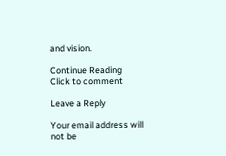and vision.

Continue Reading
Click to comment

Leave a Reply

Your email address will not be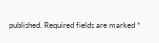published. Required fields are marked *